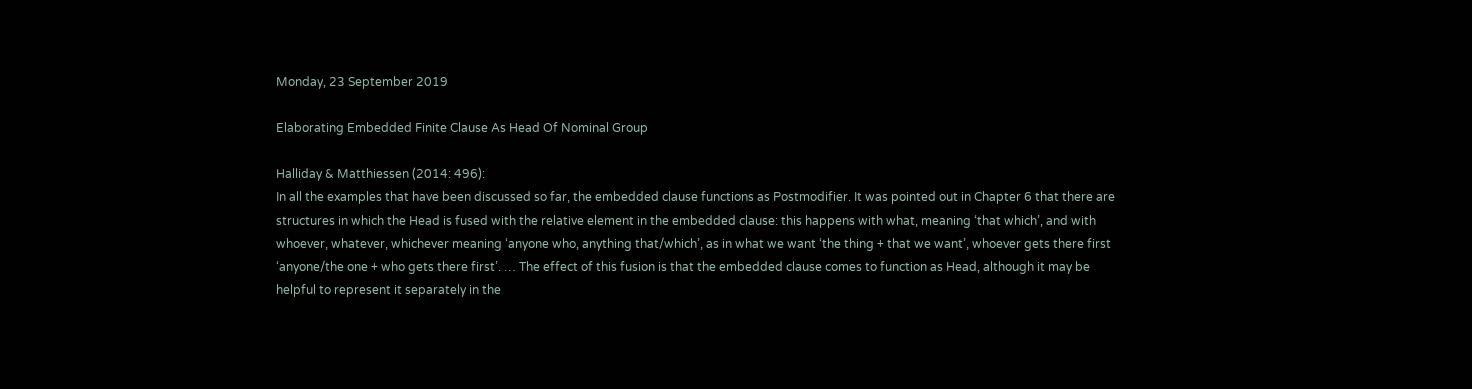Monday, 23 September 2019

Elaborating Embedded Finite Clause As Head Of Nominal Group

Halliday & Matthiessen (2014: 496):
In all the examples that have been discussed so far, the embedded clause functions as Postmodifier. It was pointed out in Chapter 6 that there are structures in which the Head is fused with the relative element in the embedded clause: this happens with what, meaning ‘that which’, and with whoever, whatever, whichever meaning ‘anyone who, anything that/which’, as in what we want ‘the thing + that we want’, whoever gets there first ‘anyone/the one + who gets there first’. … The effect of this fusion is that the embedded clause comes to function as Head, although it may be helpful to represent it separately in the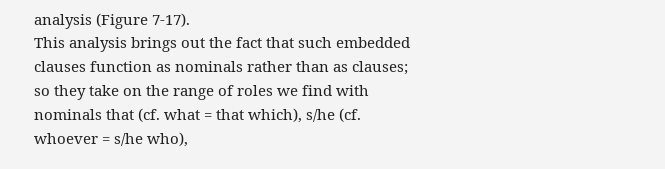analysis (Figure 7-17).
This analysis brings out the fact that such embedded clauses function as nominals rather than as clauses; so they take on the range of roles we find with nominals that (cf. what = that which), s/he (cf. whoever = s/he who),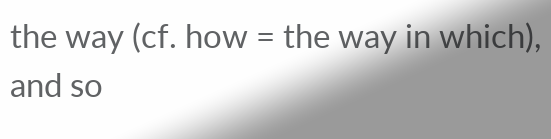the way (cf. how = the way in which), and so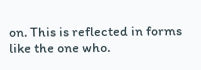on. This is reflected in forms like the one who.